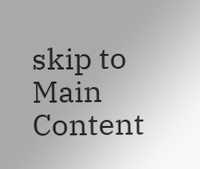skip to Main Content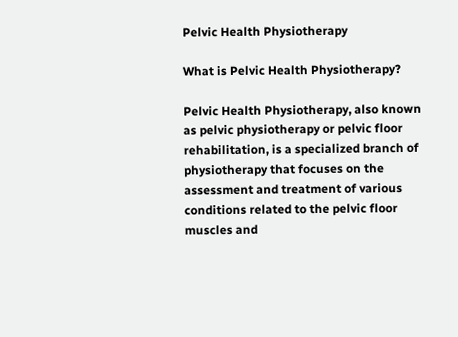Pelvic Health Physiotherapy

What is Pelvic Health Physiotherapy?

Pelvic Health Physiotherapy, also known as pelvic physiotherapy or pelvic floor rehabilitation, is a specialized branch of physiotherapy that focuses on the assessment and treatment of various conditions related to the pelvic floor muscles and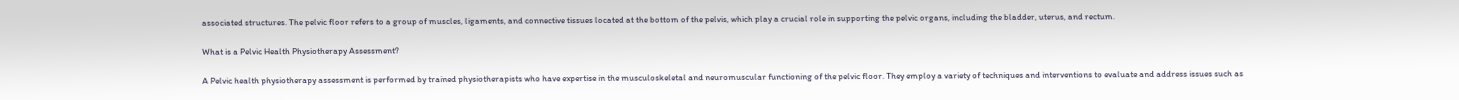associated structures. The pelvic floor refers to a group of muscles, ligaments, and connective tissues located at the bottom of the pelvis, which play a crucial role in supporting the pelvic organs, including the bladder, uterus, and rectum.

What is a Pelvic Health Physiotherapy Assessment?

A Pelvic health physiotherapy assessment is performed by trained physiotherapists who have expertise in the musculoskeletal and neuromuscular functioning of the pelvic floor. They employ a variety of techniques and interventions to evaluate and address issues such as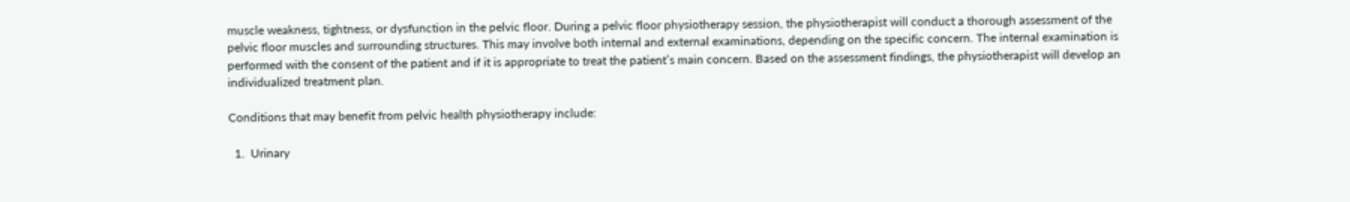muscle weakness, tightness, or dysfunction in the pelvic floor. During a pelvic floor physiotherapy session, the physiotherapist will conduct a thorough assessment of the pelvic floor muscles and surrounding structures. This may involve both internal and external examinations, depending on the specific concern. The internal examination is performed with the consent of the patient and if it is appropriate to treat the patient’s main concern. Based on the assessment findings, the physiotherapist will develop an individualized treatment plan.

Conditions that may benefit from pelvic health physiotherapy include:

  1.  Urinary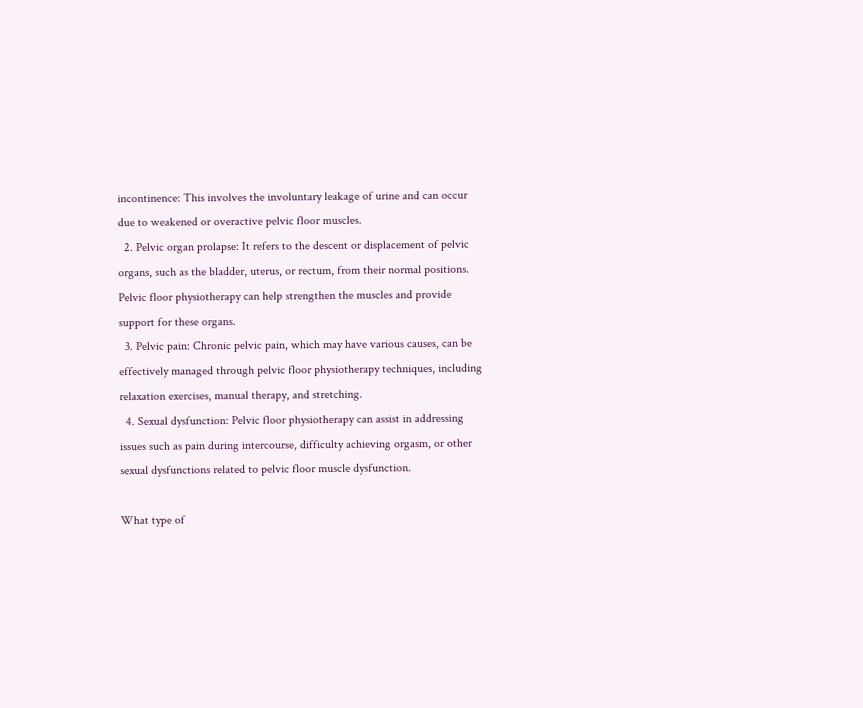incontinence: This involves the involuntary leakage of urine and can occur due to weakened or overactive pelvic floor muscles.
  2. Pelvic organ prolapse: It refers to the descent or displacement of pelvic organs, such as the bladder, uterus, or rectum, from their normal positions. Pelvic floor physiotherapy can help strengthen the muscles and provide support for these organs.
  3. Pelvic pain: Chronic pelvic pain, which may have various causes, can be effectively managed through pelvic floor physiotherapy techniques, including relaxation exercises, manual therapy, and stretching.
  4. Sexual dysfunction: Pelvic floor physiotherapy can assist in addressing issues such as pain during intercourse, difficulty achieving orgasm, or other sexual dysfunctions related to pelvic floor muscle dysfunction.

What type of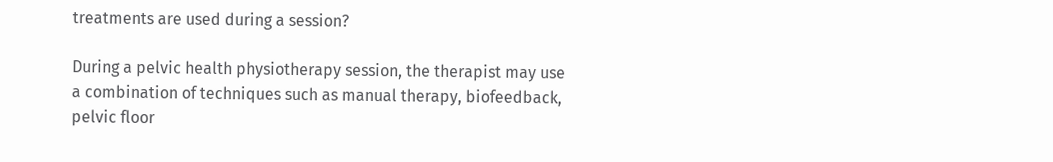treatments are used during a session?

During a pelvic health physiotherapy session, the therapist may use a combination of techniques such as manual therapy, biofeedback, pelvic floor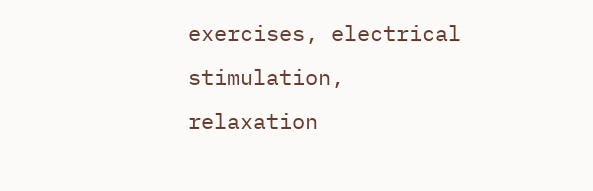exercises, electrical stimulation, relaxation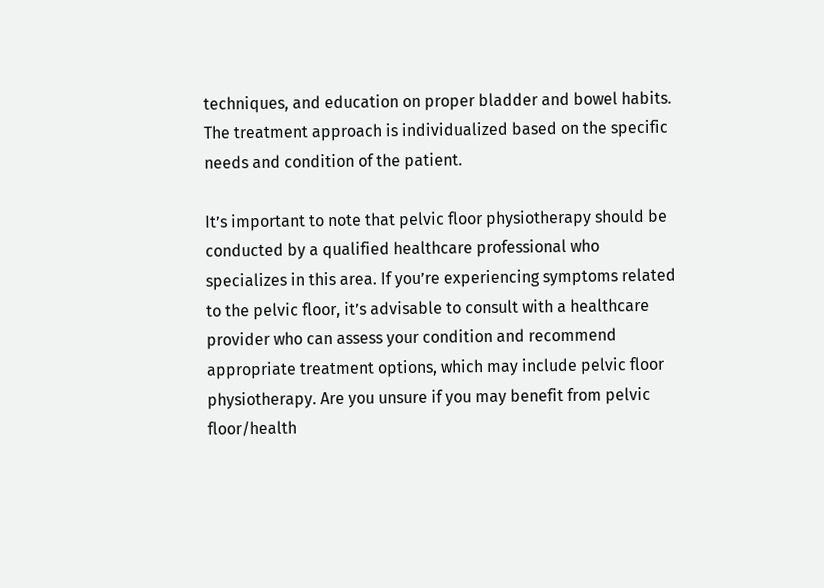techniques, and education on proper bladder and bowel habits. The treatment approach is individualized based on the specific needs and condition of the patient.

It’s important to note that pelvic floor physiotherapy should be conducted by a qualified healthcare professional who specializes in this area. If you’re experiencing symptoms related to the pelvic floor, it’s advisable to consult with a healthcare provider who can assess your condition and recommend appropriate treatment options, which may include pelvic floor physiotherapy. Are you unsure if you may benefit from pelvic floor/health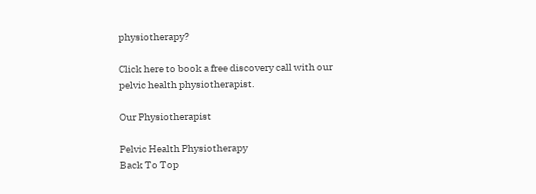physiotherapy?

Click here to book a free discovery call with our pelvic health physiotherapist.

Our Physiotherapist

Pelvic Health Physiotherapy
Back To Top